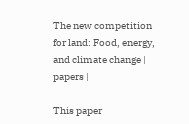The new competition for land: Food, energy, and climate change | papers |

This paper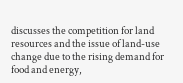discusses the competition for land resources and the issue of land-use change due to the rising demand for food and energy,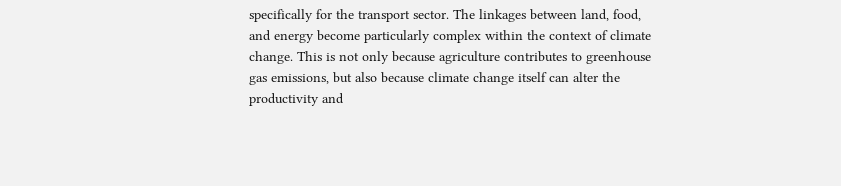specifically for the transport sector. The linkages between land, food, and energy become particularly complex within the context of climate change. This is not only because agriculture contributes to greenhouse gas emissions, but also because climate change itself can alter the productivity and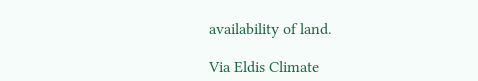availability of land.

Via Eldis Climate